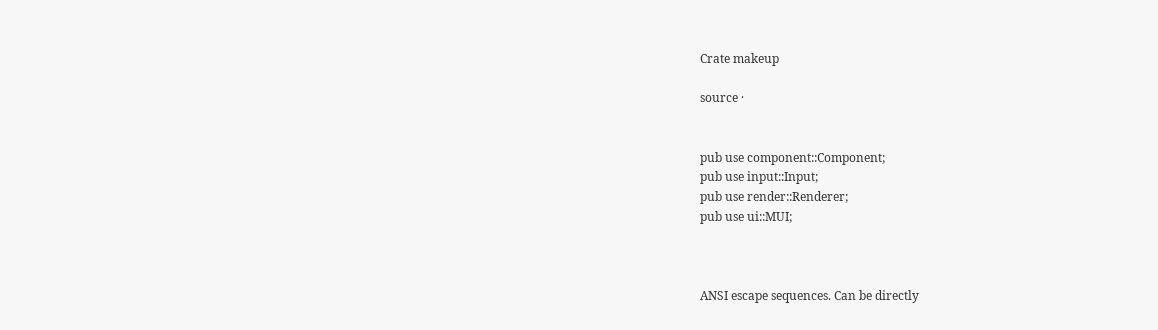Crate makeup

source ·


pub use component::Component;
pub use input::Input;
pub use render::Renderer;
pub use ui::MUI;



ANSI escape sequences. Can be directly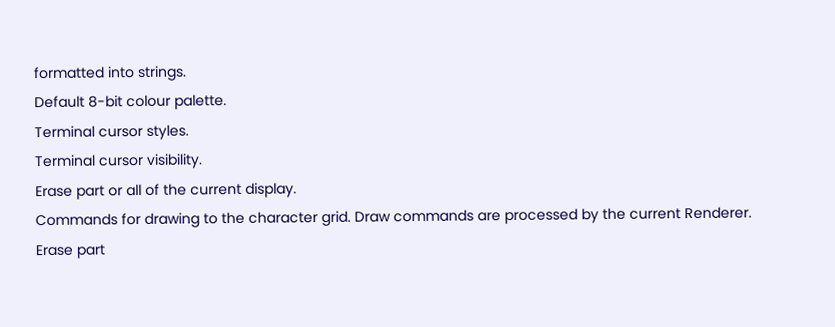formatted into strings.
Default 8-bit colour palette.
Terminal cursor styles.
Terminal cursor visibility.
Erase part or all of the current display.
Commands for drawing to the character grid. Draw commands are processed by the current Renderer.
Erase part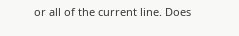or all of the current line. Does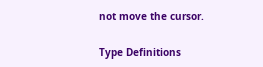not move the cursor.

Type Definitions